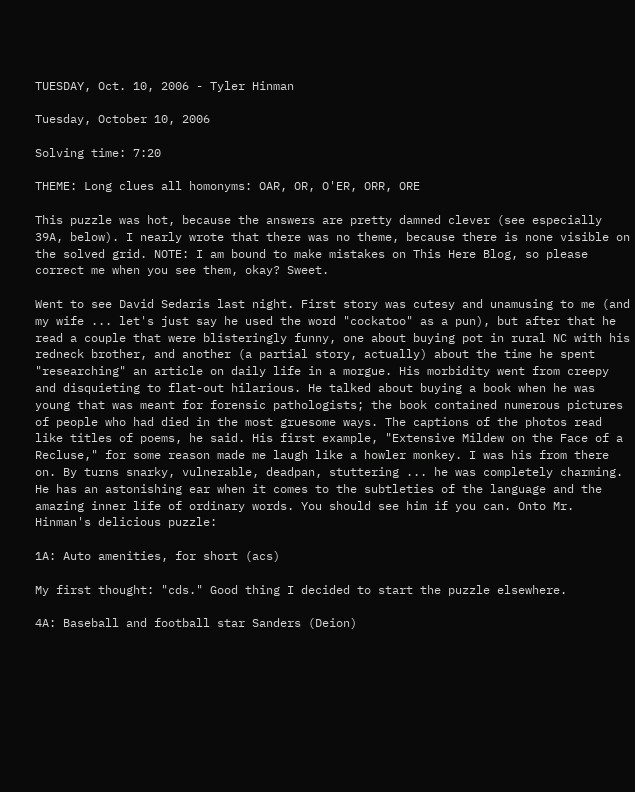TUESDAY, Oct. 10, 2006 - Tyler Hinman

Tuesday, October 10, 2006

Solving time: 7:20

THEME: Long clues all homonyms: OAR, OR, O'ER, ORR, ORE

This puzzle was hot, because the answers are pretty damned clever (see especially 39A, below). I nearly wrote that there was no theme, because there is none visible on the solved grid. NOTE: I am bound to make mistakes on This Here Blog, so please correct me when you see them, okay? Sweet.

Went to see David Sedaris last night. First story was cutesy and unamusing to me (and my wife ... let's just say he used the word "cockatoo" as a pun), but after that he read a couple that were blisteringly funny, one about buying pot in rural NC with his redneck brother, and another (a partial story, actually) about the time he spent "researching" an article on daily life in a morgue. His morbidity went from creepy and disquieting to flat-out hilarious. He talked about buying a book when he was young that was meant for forensic pathologists; the book contained numerous pictures of people who had died in the most gruesome ways. The captions of the photos read like titles of poems, he said. His first example, "Extensive Mildew on the Face of a Recluse," for some reason made me laugh like a howler monkey. I was his from there on. By turns snarky, vulnerable, deadpan, stuttering ... he was completely charming. He has an astonishing ear when it comes to the subtleties of the language and the amazing inner life of ordinary words. You should see him if you can. Onto Mr. Hinman's delicious puzzle:

1A: Auto amenities, for short (acs)

My first thought: "cds." Good thing I decided to start the puzzle elsewhere.

4A: Baseball and football star Sanders (Deion)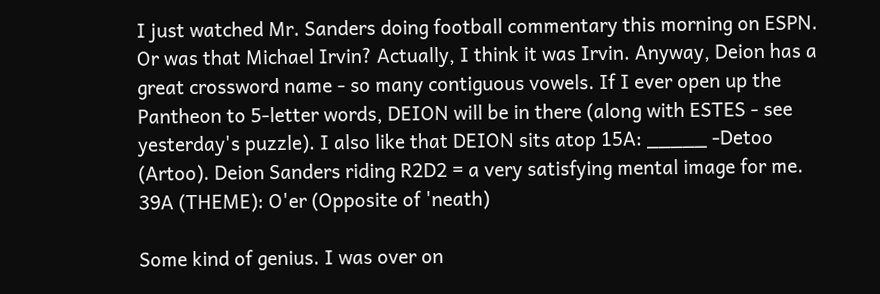I just watched Mr. Sanders doing football commentary this morning on ESPN. Or was that Michael Irvin? Actually, I think it was Irvin. Anyway, Deion has a great crossword name - so many contiguous vowels. If I ever open up the Pantheon to 5-letter words, DEION will be in there (along with ESTES - see yesterday's puzzle). I also like that DEION sits atop 15A: _____ -Detoo (Artoo). Deion Sanders riding R2D2 = a very satisfying mental image for me.
39A (THEME): O'er (Opposite of 'neath)

Some kind of genius. I was over on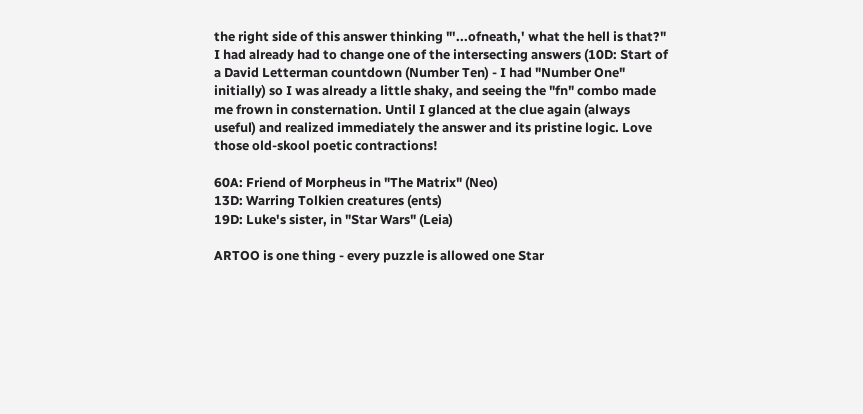the right side of this answer thinking "'...ofneath,' what the hell is that?" I had already had to change one of the intersecting answers (10D: Start of a David Letterman countdown (Number Ten) - I had "Number One" initially) so I was already a little shaky, and seeing the "fn" combo made me frown in consternation. Until I glanced at the clue again (always useful) and realized immediately the answer and its pristine logic. Love those old-skool poetic contractions!

60A: Friend of Morpheus in "The Matrix" (Neo)
13D: Warring Tolkien creatures (ents)
19D: Luke's sister, in "Star Wars" (Leia)

ARTOO is one thing - every puzzle is allowed one Star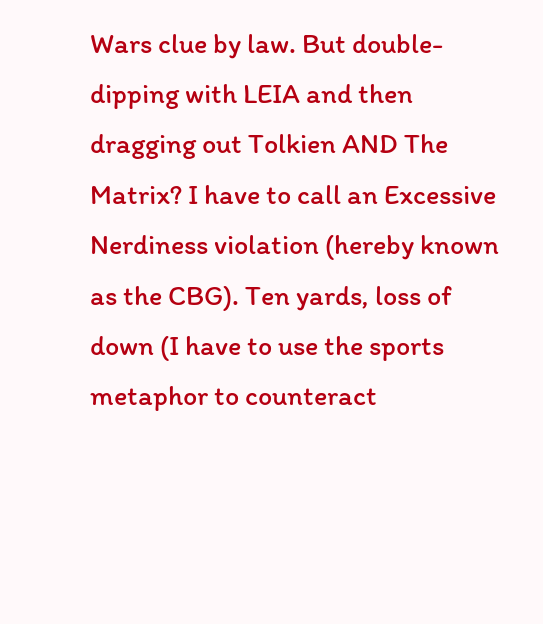Wars clue by law. But double-dipping with LEIA and then dragging out Tolkien AND The Matrix? I have to call an Excessive Nerdiness violation (hereby known as the CBG). Ten yards, loss of down (I have to use the sports metaphor to counteract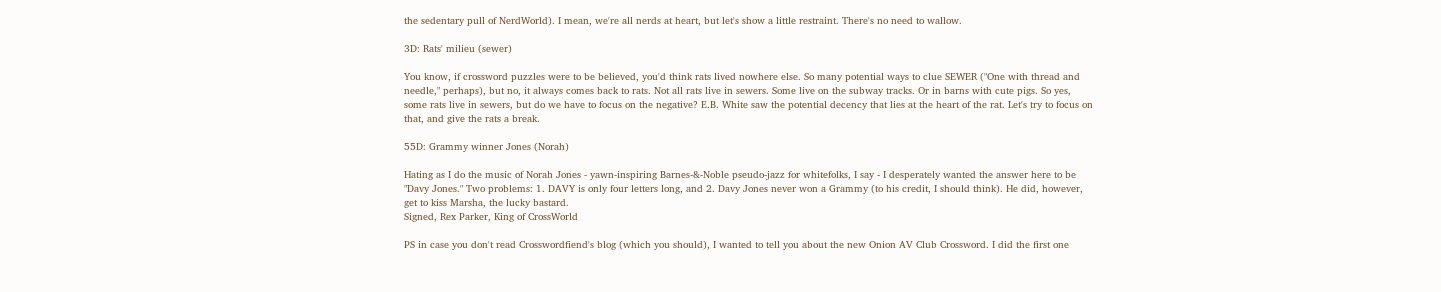the sedentary pull of NerdWorld). I mean, we're all nerds at heart, but let's show a little restraint. There's no need to wallow.

3D: Rats' milieu (sewer)

You know, if crossword puzzles were to be believed, you'd think rats lived nowhere else. So many potential ways to clue SEWER ("One with thread and needle," perhaps), but no, it always comes back to rats. Not all rats live in sewers. Some live on the subway tracks. Or in barns with cute pigs. So yes, some rats live in sewers, but do we have to focus on the negative? E.B. White saw the potential decency that lies at the heart of the rat. Let's try to focus on that, and give the rats a break.

55D: Grammy winner Jones (Norah)

Hating as I do the music of Norah Jones - yawn-inspiring Barnes-&-Noble pseudo-jazz for whitefolks, I say - I desperately wanted the answer here to be "Davy Jones." Two problems: 1. DAVY is only four letters long, and 2. Davy Jones never won a Grammy (to his credit, I should think). He did, however, get to kiss Marsha, the lucky bastard.
Signed, Rex Parker, King of CrossWorld

PS in case you don't read Crosswordfiend's blog (which you should), I wanted to tell you about the new Onion AV Club Crossword. I did the first one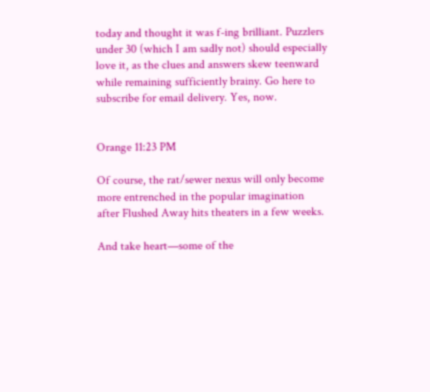today and thought it was f-ing brilliant. Puzzlers under 30 (which I am sadly not) should especially love it, as the clues and answers skew teenward while remaining sufficiently brainy. Go here to subscribe for email delivery. Yes, now.


Orange 11:23 PM

Of course, the rat/sewer nexus will only become more entrenched in the popular imagination after Flushed Away hits theaters in a few weeks.

And take heart—some of the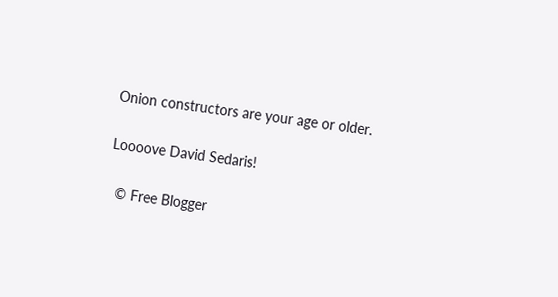Onion constructors are your age or older.

Loooove David Sedaris!

  © Free Blogger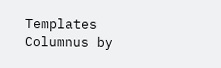Templates Columnus by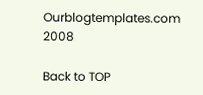Ourblogtemplates.com 2008

Back to TOP